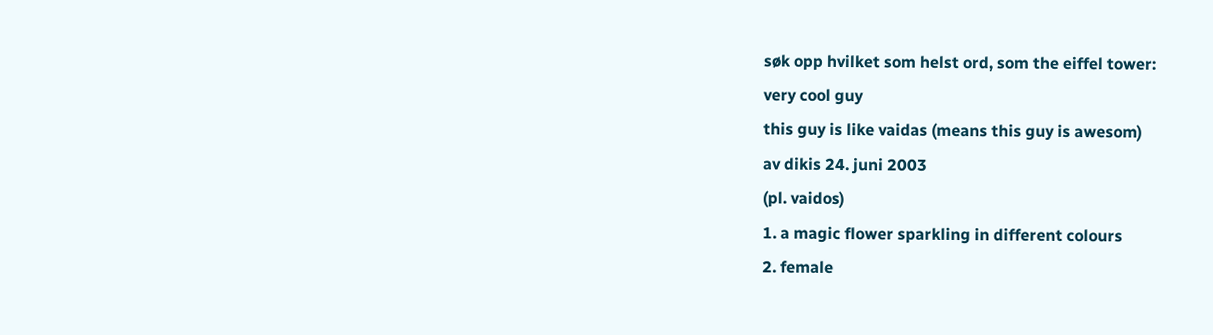søk opp hvilket som helst ord, som the eiffel tower:
very cool guy
this guy is like vaidas (means this guy is awesom)
av dikis 24. juni 2003
(pl. vaidos)
1. a magic flower sparkling in different colours
2. female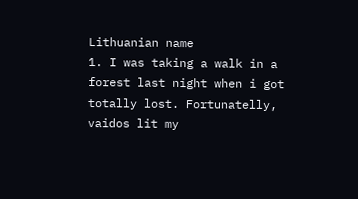Lithuanian name
1. I was taking a walk in a forest last night when i got totally lost. Fortunatelly, vaidos lit my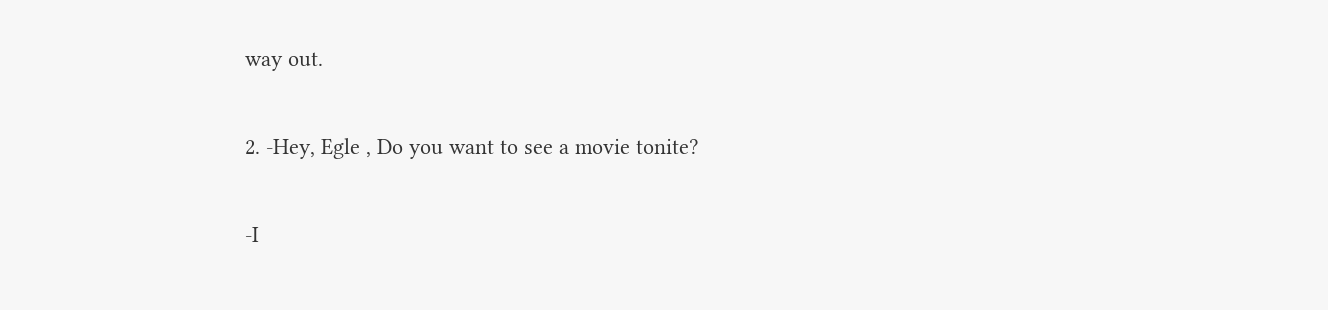way out.

2. -Hey, Egle , Do you want to see a movie tonite?

-I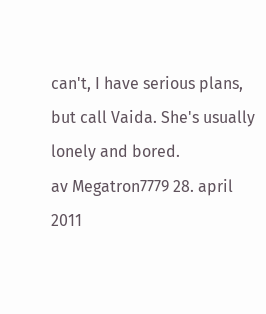can't, I have serious plans, but call Vaida. She's usually lonely and bored.
av Megatron7779 28. april 2011